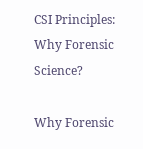CSI Principles: Why Forensic Science?

Why Forensic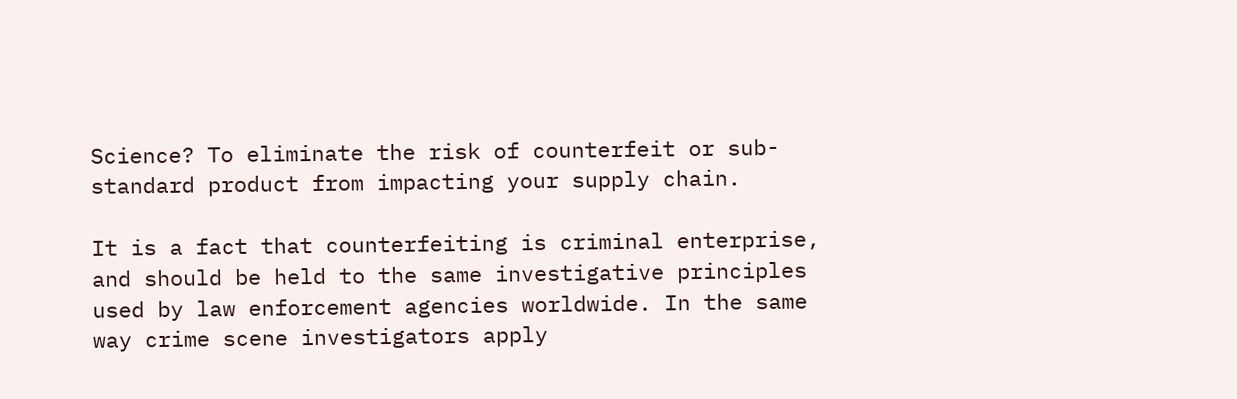Science? To eliminate the risk of counterfeit or sub-standard product from impacting your supply chain.

It is a fact that counterfeiting is criminal enterprise, and should be held to the same investigative principles used by law enforcement agencies worldwide. In the same way crime scene investigators apply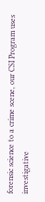forensic science to a crime scene, our CSI Program uses investigative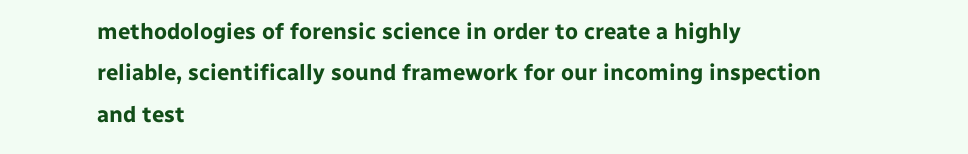methodologies of forensic science in order to create a highly reliable, scientifically sound framework for our incoming inspection and test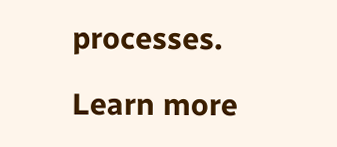processes.

Learn more